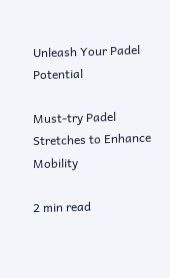Unleash Your Padel Potential

Must-try Padel Stretches to Enhance Mobility

2 min read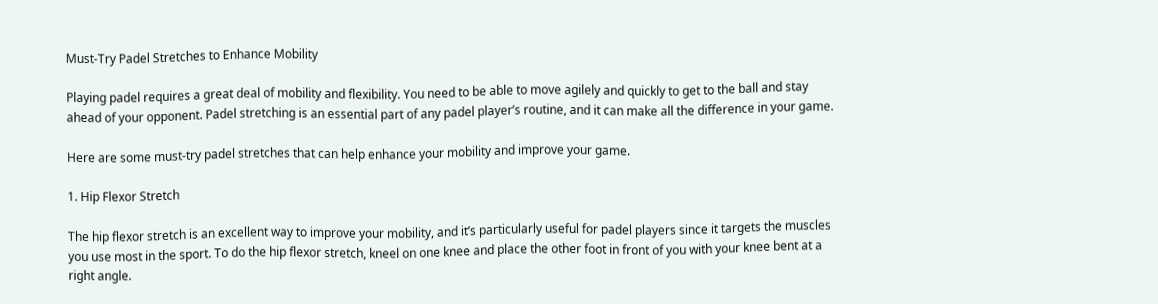Must-Try Padel Stretches to Enhance Mobility

Playing padel requires a great deal of mobility and flexibility. You need to be able to move agilely and quickly to get to the ball and stay ahead of your opponent. Padel stretching is an essential part of any padel player’s routine, and it can make all the difference in your game.

Here are some must-try padel stretches that can help enhance your mobility and improve your game.

1. Hip Flexor Stretch

The hip flexor stretch is an excellent way to improve your mobility, and it’s particularly useful for padel players since it targets the muscles you use most in the sport. To do the hip flexor stretch, kneel on one knee and place the other foot in front of you with your knee bent at a right angle.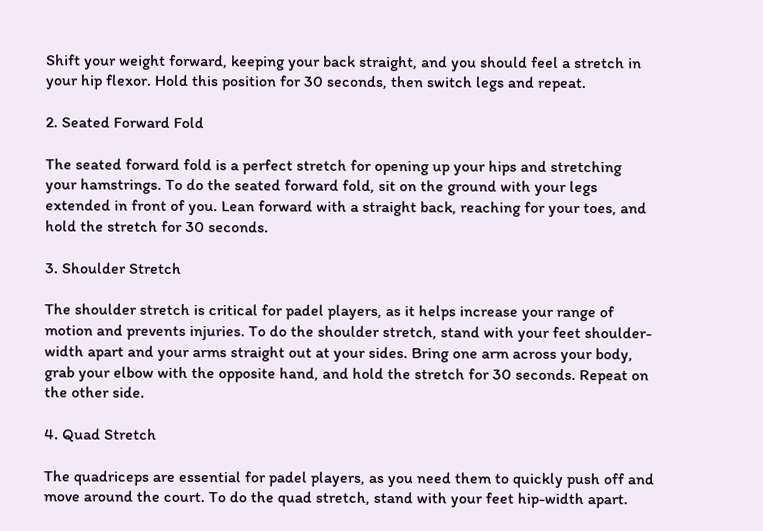Shift your weight forward, keeping your back straight, and you should feel a stretch in your hip flexor. Hold this position for 30 seconds, then switch legs and repeat.

2. Seated Forward Fold

The seated forward fold is a perfect stretch for opening up your hips and stretching your hamstrings. To do the seated forward fold, sit on the ground with your legs extended in front of you. Lean forward with a straight back, reaching for your toes, and hold the stretch for 30 seconds.

3. Shoulder Stretch

The shoulder stretch is critical for padel players, as it helps increase your range of motion and prevents injuries. To do the shoulder stretch, stand with your feet shoulder-width apart and your arms straight out at your sides. Bring one arm across your body, grab your elbow with the opposite hand, and hold the stretch for 30 seconds. Repeat on the other side.

4. Quad Stretch

The quadriceps are essential for padel players, as you need them to quickly push off and move around the court. To do the quad stretch, stand with your feet hip-width apart.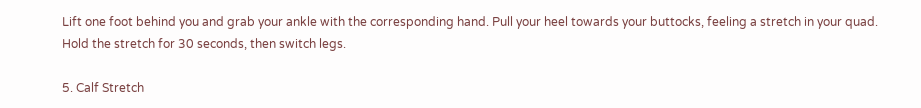Lift one foot behind you and grab your ankle with the corresponding hand. Pull your heel towards your buttocks, feeling a stretch in your quad. Hold the stretch for 30 seconds, then switch legs.

5. Calf Stretch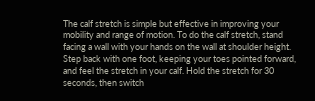The calf stretch is simple but effective in improving your mobility and range of motion. To do the calf stretch, stand facing a wall with your hands on the wall at shoulder height. Step back with one foot, keeping your toes pointed forward, and feel the stretch in your calf. Hold the stretch for 30 seconds, then switch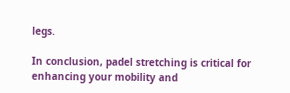legs.

In conclusion, padel stretching is critical for enhancing your mobility and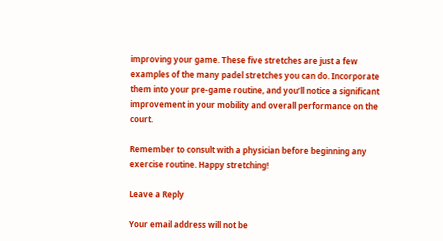improving your game. These five stretches are just a few examples of the many padel stretches you can do. Incorporate them into your pre-game routine, and you’ll notice a significant improvement in your mobility and overall performance on the court.

Remember to consult with a physician before beginning any exercise routine. Happy stretching!

Leave a Reply

Your email address will not be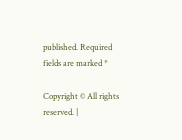published. Required fields are marked *

Copyright © All rights reserved. |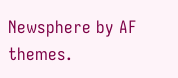Newsphere by AF themes.